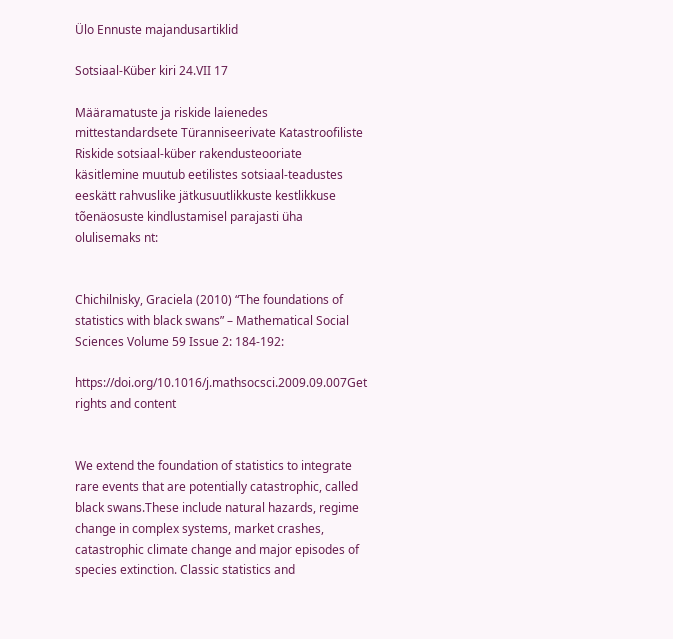Ülo Ennuste majandusartiklid

Sotsiaal-Küber kiri 24.VII 17

Määramatuste ja riskide laienedes mittestandardsete Türanniseerivate Katastroofiliste Riskide sotsiaal-küber rakendusteooriate käsitlemine muutub eetilistes sotsiaal-teadustes eeskätt rahvuslike jätkusuutlikkuste kestlikkuse tõenäosuste kindlustamisel parajasti üha olulisemaks nt:


Chichilnisky, Graciela (2010) “The foundations of statistics with black swans” – Mathematical Social Sciences Volume 59 Issue 2: 184-192:

https://doi.org/10.1016/j.mathsocsci.2009.09.007Get rights and content


We extend the foundation of statistics to integrate rare events that are potentially catastrophic, called black swans.These include natural hazards, regime change in complex systems, market crashes, catastrophic climate change and major episodes of species extinction. Classic statistics and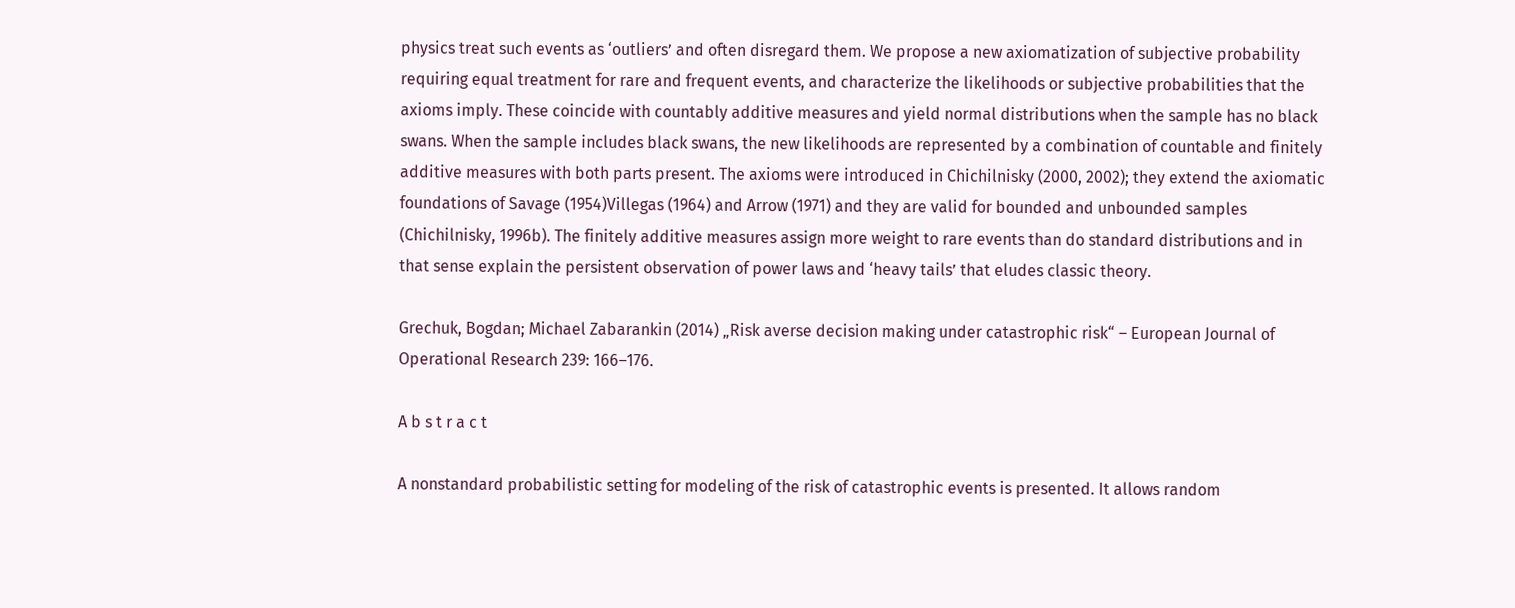physics treat such events as ‘outliers’ and often disregard them. We propose a new axiomatization of subjective probability requiring equal treatment for rare and frequent events, and characterize the likelihoods or subjective probabilities that the axioms imply. These coincide with countably additive measures and yield normal distributions when the sample has no black swans. When the sample includes black swans, the new likelihoods are represented by a combination of countable and finitely additive measures with both parts present. The axioms were introduced in Chichilnisky (2000, 2002); they extend the axiomatic foundations of Savage (1954)Villegas (1964) and Arrow (1971) and they are valid for bounded and unbounded samples (Chichilnisky, 1996b). The finitely additive measures assign more weight to rare events than do standard distributions and in that sense explain the persistent observation of power laws and ‘heavy tails’ that eludes classic theory.

Grechuk, Bogdan; Michael Zabarankin (2014) „Risk averse decision making under catastrophic risk“ – European Journal of Operational Research 239: 166–176.

A b s t r a c t

A nonstandard probabilistic setting for modeling of the risk of catastrophic events is presented. It allows random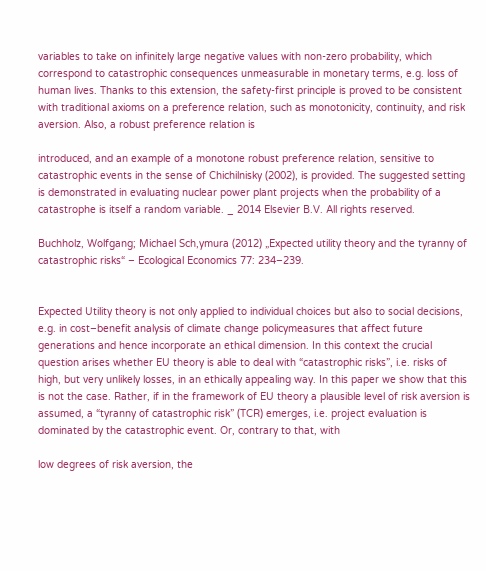variables to take on infinitely large negative values with non-zero probability, which correspond to catastrophic consequences unmeasurable in monetary terms, e.g. loss of human lives. Thanks to this extension, the safety-first principle is proved to be consistent with traditional axioms on a preference relation, such as monotonicity, continuity, and risk aversion. Also, a robust preference relation is

introduced, and an example of a monotone robust preference relation, sensitive to catastrophic events in the sense of Chichilnisky (2002), is provided. The suggested setting is demonstrated in evaluating nuclear power plant projects when the probability of a catastrophe is itself a random variable. _ 2014 Elsevier B.V. All rights reserved.

Buchholz, Wolfgang; Michael Sch,ymura (2012) „Expected utility theory and the tyranny of catastrophic risks“ – Ecological Economics 77: 234–239.


Expected Utility theory is not only applied to individual choices but also to social decisions, e.g. in cost–benefit analysis of climate change policymeasures that affect future generations and hence incorporate an ethical dimension. In this context the crucial question arises whether EU theory is able to deal with “catastrophic risks”, i.e. risks of high, but very unlikely losses, in an ethically appealing way. In this paper we show that this is not the case. Rather, if in the framework of EU theory a plausible level of risk aversion is assumed, a “tyranny of catastrophic risk” (TCR) emerges, i.e. project evaluation is dominated by the catastrophic event. Or, contrary to that, with

low degrees of risk aversion, the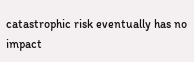catastrophic risk eventually has no impact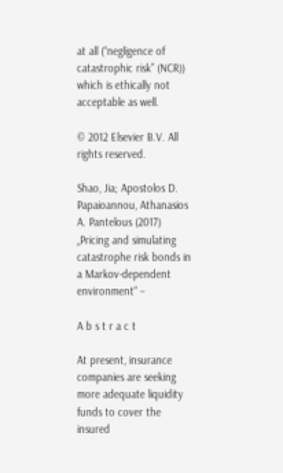at all (“negligence of catastrophic risk” (NCR)) which is ethically not acceptable as well.

© 2012 Elsevier B.V. All rights reserved.

Shao, Jia; Apostolos D. Papaioannou, Athanasios A. Pantelous (2017) „Pricing and simulating catastrophe risk bonds in a Markov-dependent environment“ –

A b s t r a c t

At present, insurance companies are seeking more adequate liquidity funds to cover the insured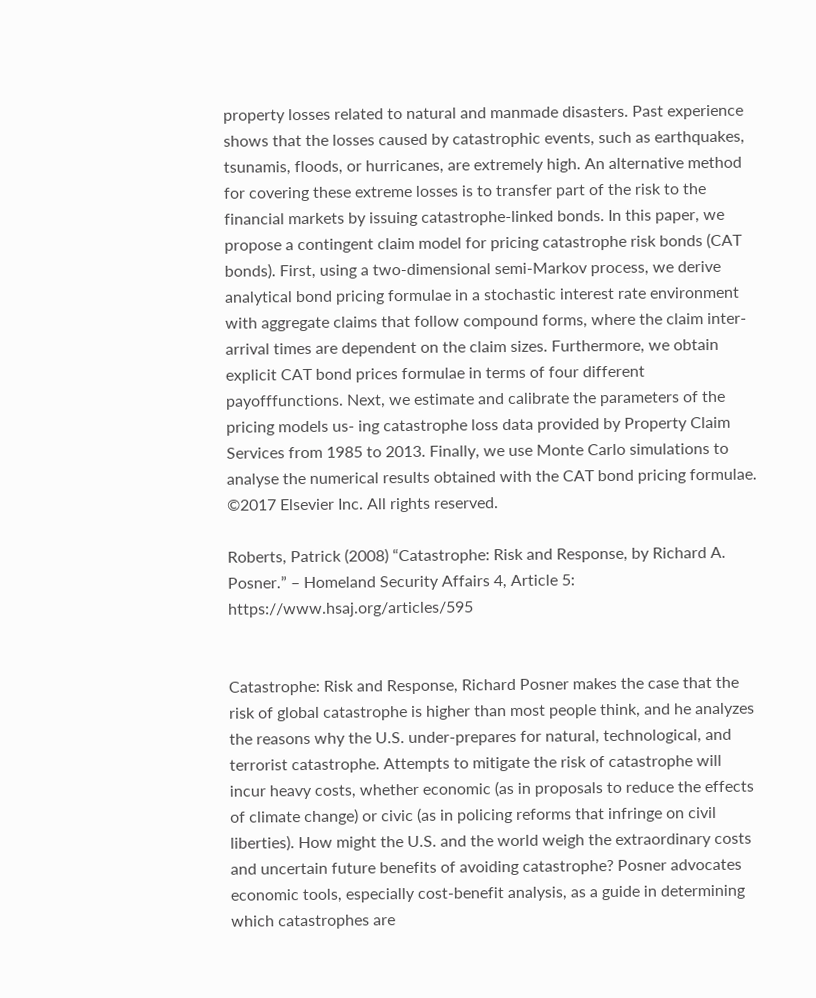property losses related to natural and manmade disasters. Past experience shows that the losses caused by catastrophic events, such as earthquakes, tsunamis, floods, or hurricanes, are extremely high. An alternative method for covering these extreme losses is to transfer part of the risk to the financial markets by issuing catastrophe-linked bonds. In this paper, we propose a contingent claim model for pricing catastrophe risk bonds (CAT bonds). First, using a two-dimensional semi-Markov process, we derive analytical bond pricing formulae in a stochastic interest rate environment with aggregate claims that follow compound forms, where the claim inter-arrival times are dependent on the claim sizes. Furthermore, we obtain explicit CAT bond prices formulae in terms of four different payofffunctions. Next, we estimate and calibrate the parameters of the pricing models us- ing catastrophe loss data provided by Property Claim Services from 1985 to 2013. Finally, we use Monte Carlo simulations to analyse the numerical results obtained with the CAT bond pricing formulae. ©2017 Elsevier Inc. All rights reserved.

Roberts, Patrick (2008) “Catastrophe: Risk and Response, by Richard A. Posner.” – Homeland Security Affairs 4, Article 5: https://www.hsaj.org/articles/595


Catastrophe: Risk and Response, Richard Posner makes the case that the risk of global catastrophe is higher than most people think, and he analyzes the reasons why the U.S. under-prepares for natural, technological, and terrorist catastrophe. Attempts to mitigate the risk of catastrophe will incur heavy costs, whether economic (as in proposals to reduce the effects of climate change) or civic (as in policing reforms that infringe on civil liberties). How might the U.S. and the world weigh the extraordinary costs and uncertain future benefits of avoiding catastrophe? Posner advocates economic tools, especially cost-benefit analysis, as a guide in determining which catastrophes are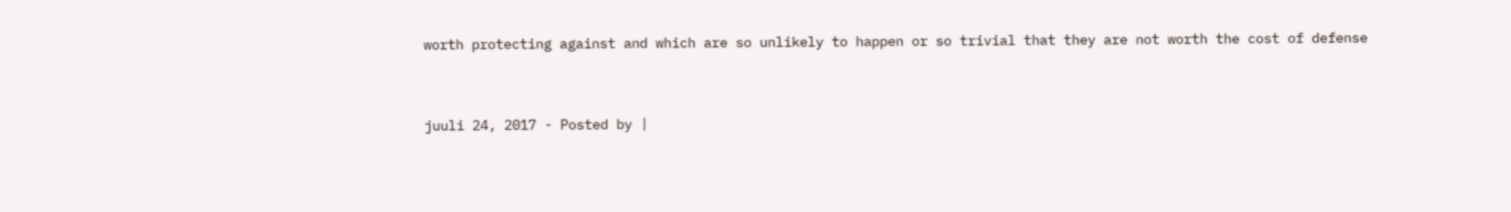worth protecting against and which are so unlikely to happen or so trivial that they are not worth the cost of defense


juuli 24, 2017 - Posted by |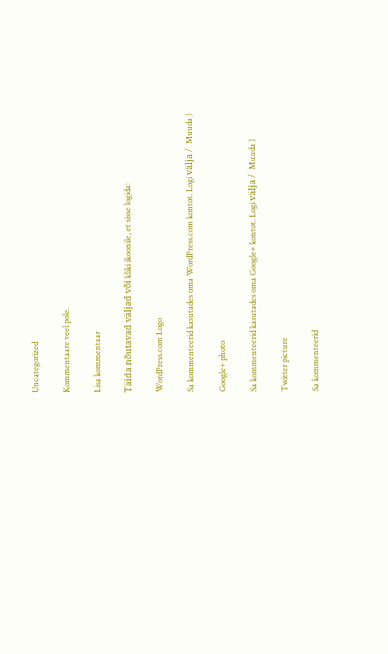Uncategorized

Kommentaare veel pole.

Lisa kommentaar

Täida nõutavad väljad või kliki ikoonile, et sisse logida:

WordPress.com Logo

Sa kommenteerid kasutades oma WordPress.com kontot. Logi välja /  Muuda )

Google+ photo

Sa kommenteerid kasutades oma Google+ kontot. Logi välja /  Muuda )

Twitter picture

Sa kommenteerid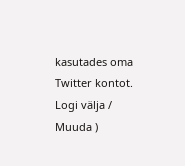kasutades oma Twitter kontot. Logi välja /  Muuda )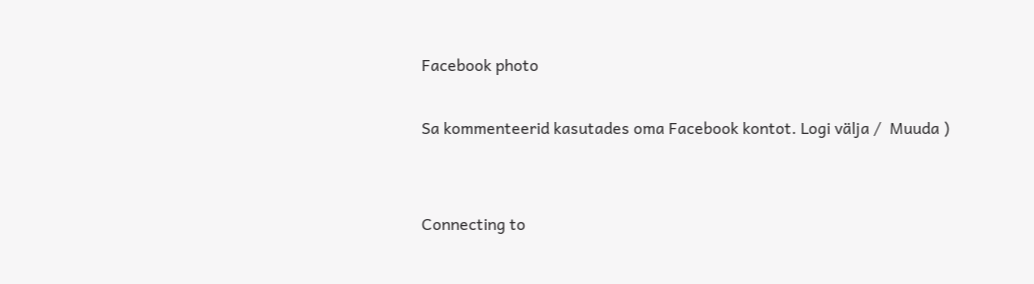Facebook photo

Sa kommenteerid kasutades oma Facebook kontot. Logi välja /  Muuda )


Connecting to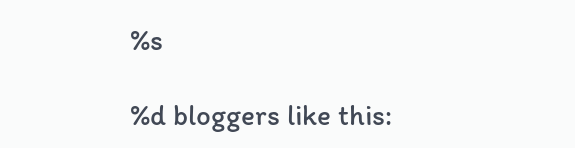%s

%d bloggers like this: